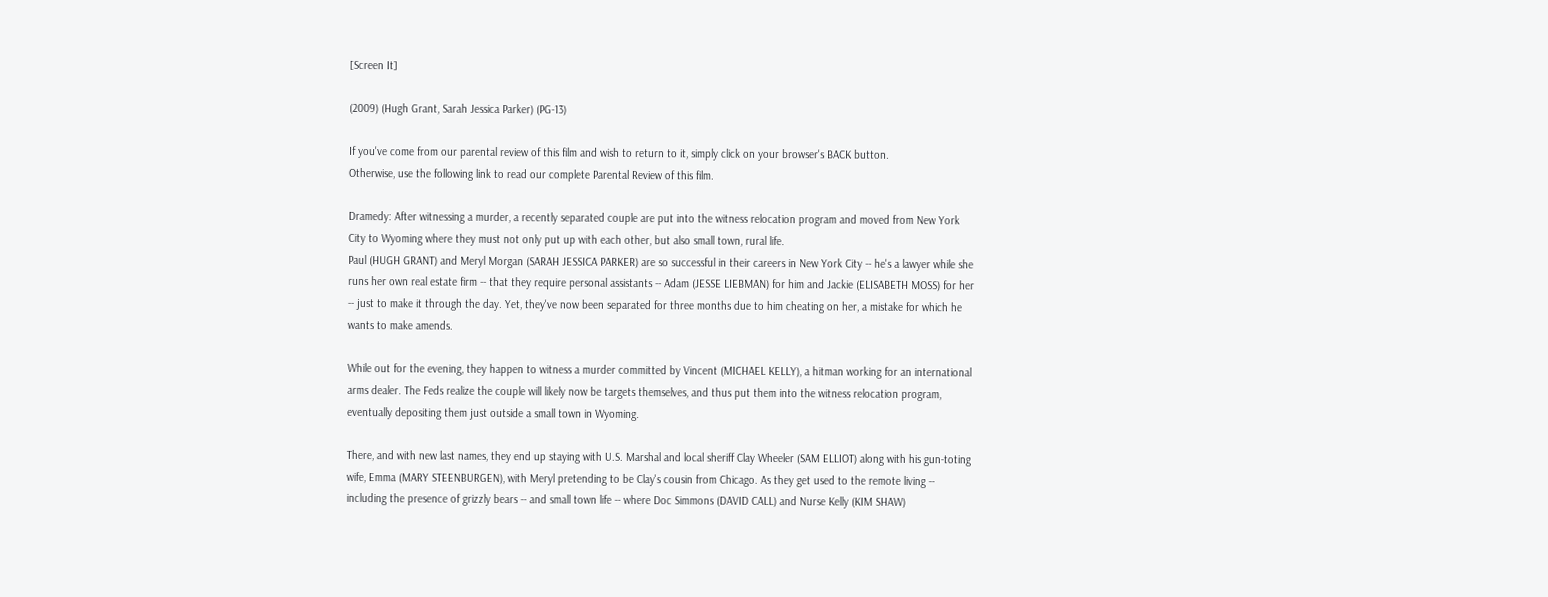[Screen It]

(2009) (Hugh Grant, Sarah Jessica Parker) (PG-13)

If you've come from our parental review of this film and wish to return to it, simply click on your browser's BACK button.
Otherwise, use the following link to read our complete Parental Review of this film.

Dramedy: After witnessing a murder, a recently separated couple are put into the witness relocation program and moved from New York City to Wyoming where they must not only put up with each other, but also small town, rural life.
Paul (HUGH GRANT) and Meryl Morgan (SARAH JESSICA PARKER) are so successful in their careers in New York City -- he's a lawyer while she runs her own real estate firm -- that they require personal assistants -- Adam (JESSE LIEBMAN) for him and Jackie (ELISABETH MOSS) for her -- just to make it through the day. Yet, they've now been separated for three months due to him cheating on her, a mistake for which he wants to make amends.

While out for the evening, they happen to witness a murder committed by Vincent (MICHAEL KELLY), a hitman working for an international arms dealer. The Feds realize the couple will likely now be targets themselves, and thus put them into the witness relocation program, eventually depositing them just outside a small town in Wyoming.

There, and with new last names, they end up staying with U.S. Marshal and local sheriff Clay Wheeler (SAM ELLIOT) along with his gun-toting wife, Emma (MARY STEENBURGEN), with Meryl pretending to be Clay's cousin from Chicago. As they get used to the remote living -- including the presence of grizzly bears -- and small town life -- where Doc Simmons (DAVID CALL) and Nurse Kelly (KIM SHAW)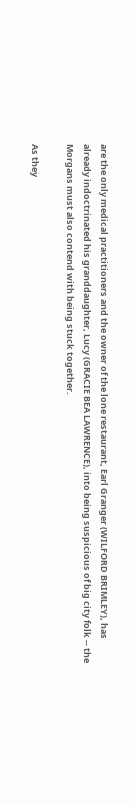are the only medical practitioners and the owner of the lone restaurant, Earl Granger (WILFORD BRIMLEY), has already indoctrinated his granddaughter, Lucy (GRACIE BEA LAWRENCE), into being suspicious of big city folk -- the Morgans must also contend with being stuck together.

As they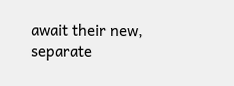await their new, separate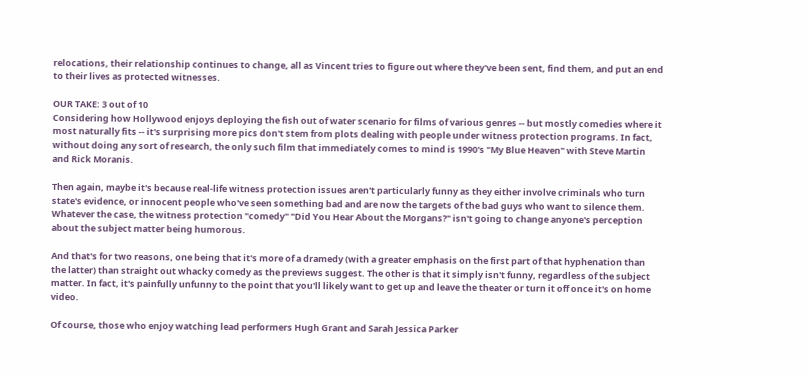relocations, their relationship continues to change, all as Vincent tries to figure out where they've been sent, find them, and put an end to their lives as protected witnesses.

OUR TAKE: 3 out of 10
Considering how Hollywood enjoys deploying the fish out of water scenario for films of various genres -- but mostly comedies where it most naturally fits -- it's surprising more pics don't stem from plots dealing with people under witness protection programs. In fact, without doing any sort of research, the only such film that immediately comes to mind is 1990's "My Blue Heaven" with Steve Martin and Rick Moranis.

Then again, maybe it's because real-life witness protection issues aren't particularly funny as they either involve criminals who turn state's evidence, or innocent people who've seen something bad and are now the targets of the bad guys who want to silence them. Whatever the case, the witness protection "comedy" "Did You Hear About the Morgans?" isn't going to change anyone's perception about the subject matter being humorous.

And that's for two reasons, one being that it's more of a dramedy (with a greater emphasis on the first part of that hyphenation than the latter) than straight out whacky comedy as the previews suggest. The other is that it simply isn't funny, regardless of the subject matter. In fact, it's painfully unfunny to the point that you'll likely want to get up and leave the theater or turn it off once it's on home video.

Of course, those who enjoy watching lead performers Hugh Grant and Sarah Jessica Parker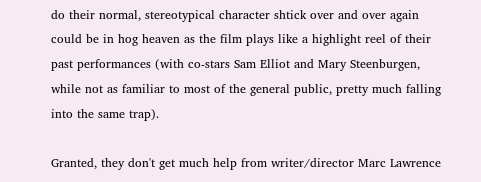do their normal, stereotypical character shtick over and over again could be in hog heaven as the film plays like a highlight reel of their past performances (with co-stars Sam Elliot and Mary Steenburgen, while not as familiar to most of the general public, pretty much falling into the same trap).

Granted, they don't get much help from writer/director Marc Lawrence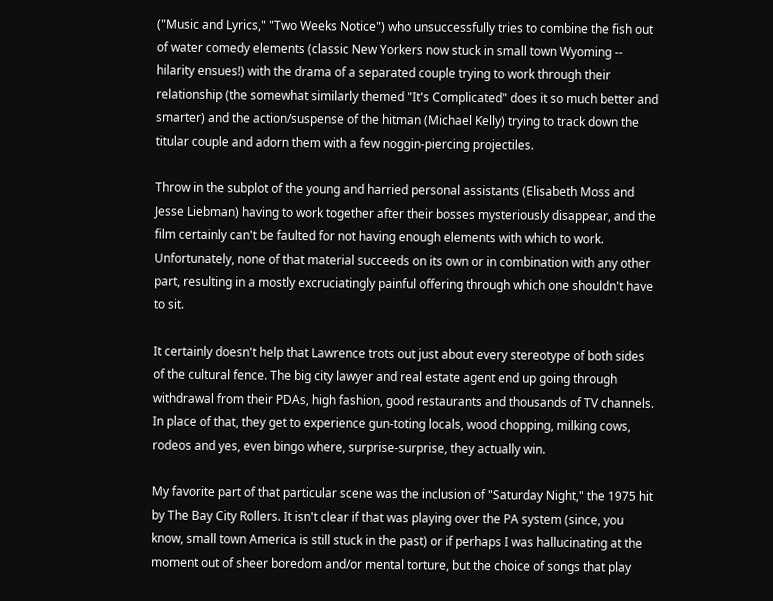("Music and Lyrics," "Two Weeks Notice") who unsuccessfully tries to combine the fish out of water comedy elements (classic New Yorkers now stuck in small town Wyoming -- hilarity ensues!) with the drama of a separated couple trying to work through their relationship (the somewhat similarly themed "It's Complicated" does it so much better and smarter) and the action/suspense of the hitman (Michael Kelly) trying to track down the titular couple and adorn them with a few noggin-piercing projectiles.

Throw in the subplot of the young and harried personal assistants (Elisabeth Moss and Jesse Liebman) having to work together after their bosses mysteriously disappear, and the film certainly can't be faulted for not having enough elements with which to work. Unfortunately, none of that material succeeds on its own or in combination with any other part, resulting in a mostly excruciatingly painful offering through which one shouldn't have to sit.

It certainly doesn't help that Lawrence trots out just about every stereotype of both sides of the cultural fence. The big city lawyer and real estate agent end up going through withdrawal from their PDAs, high fashion, good restaurants and thousands of TV channels. In place of that, they get to experience gun-toting locals, wood chopping, milking cows, rodeos and yes, even bingo where, surprise-surprise, they actually win.

My favorite part of that particular scene was the inclusion of "Saturday Night," the 1975 hit by The Bay City Rollers. It isn't clear if that was playing over the PA system (since, you know, small town America is still stuck in the past) or if perhaps I was hallucinating at the moment out of sheer boredom and/or mental torture, but the choice of songs that play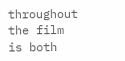throughout the film is both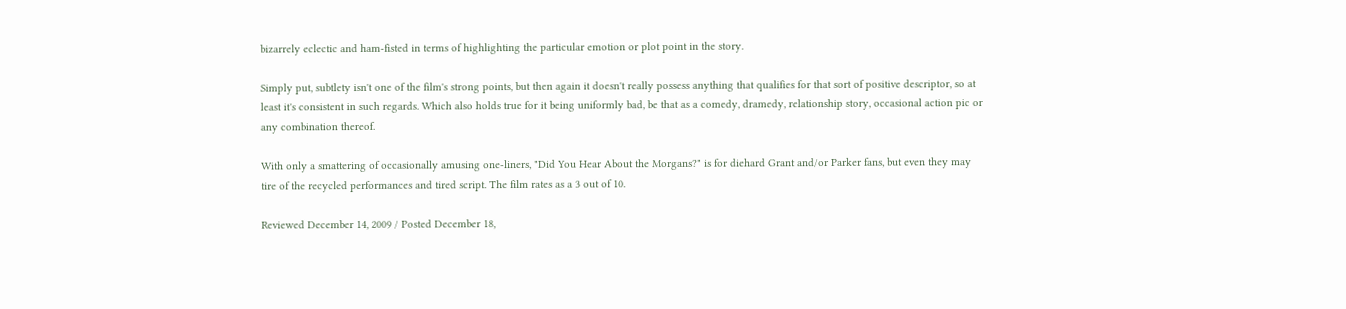bizarrely eclectic and ham-fisted in terms of highlighting the particular emotion or plot point in the story.

Simply put, subtlety isn't one of the film's strong points, but then again it doesn't really possess anything that qualifies for that sort of positive descriptor, so at least it's consistent in such regards. Which also holds true for it being uniformly bad, be that as a comedy, dramedy, relationship story, occasional action pic or any combination thereof.

With only a smattering of occasionally amusing one-liners, "Did You Hear About the Morgans?" is for diehard Grant and/or Parker fans, but even they may tire of the recycled performances and tired script. The film rates as a 3 out of 10.

Reviewed December 14, 2009 / Posted December 18,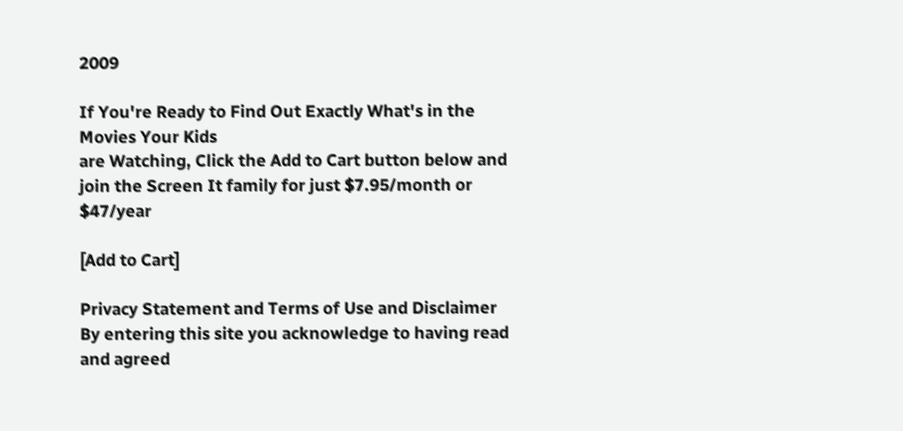2009

If You're Ready to Find Out Exactly What's in the Movies Your Kids
are Watching, Click the Add to Cart button below and
join the Screen It family for just $7.95/month or $47/year

[Add to Cart]

Privacy Statement and Terms of Use and Disclaimer
By entering this site you acknowledge to having read and agreed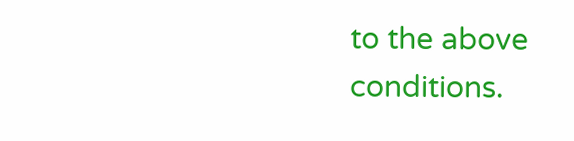to the above conditions.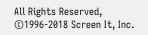All Rights Reserved,
©1996-2018 Screen It, Inc.